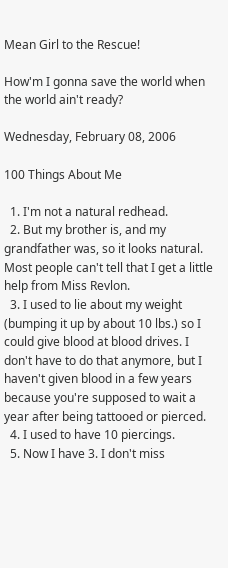Mean Girl to the Rescue!

How'm I gonna save the world when the world ain't ready?

Wednesday, February 08, 2006

100 Things About Me

  1. I'm not a natural redhead.
  2. But my brother is, and my grandfather was, so it looks natural. Most people can't tell that I get a little help from Miss Revlon.
  3. I used to lie about my weight (bumping it up by about 10 lbs.) so I could give blood at blood drives. I don't have to do that anymore, but I haven't given blood in a few years because you're supposed to wait a year after being tattooed or pierced.
  4. I used to have 10 piercings.
  5. Now I have 3. I don't miss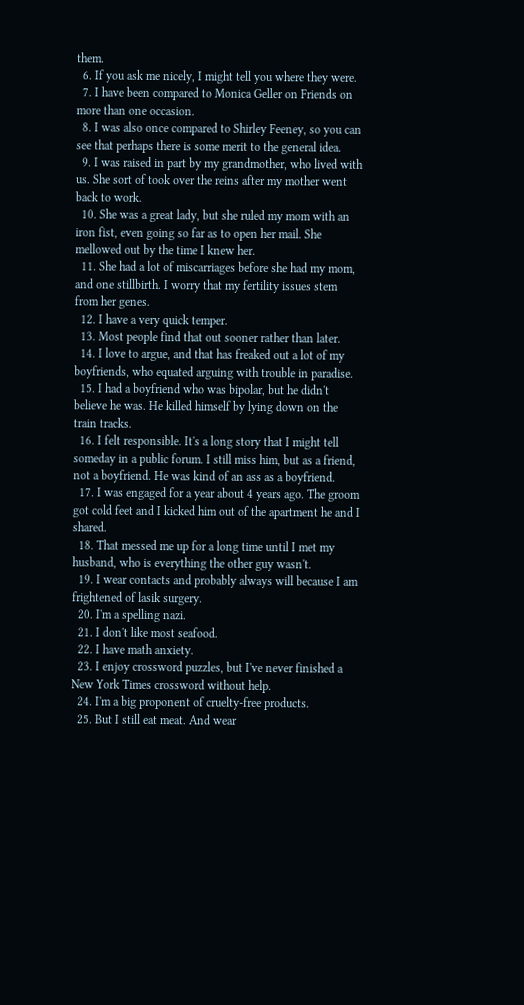them.
  6. If you ask me nicely, I might tell you where they were.
  7. I have been compared to Monica Geller on Friends on more than one occasion.
  8. I was also once compared to Shirley Feeney, so you can see that perhaps there is some merit to the general idea.
  9. I was raised in part by my grandmother, who lived with us. She sort of took over the reins after my mother went back to work.
  10. She was a great lady, but she ruled my mom with an iron fist, even going so far as to open her mail. She mellowed out by the time I knew her.
  11. She had a lot of miscarriages before she had my mom, and one stillbirth. I worry that my fertility issues stem from her genes.
  12. I have a very quick temper.
  13. Most people find that out sooner rather than later.
  14. I love to argue, and that has freaked out a lot of my boyfriends, who equated arguing with trouble in paradise.
  15. I had a boyfriend who was bipolar, but he didn't believe he was. He killed himself by lying down on the train tracks.
  16. I felt responsible. It's a long story that I might tell someday in a public forum. I still miss him, but as a friend, not a boyfriend. He was kind of an ass as a boyfriend.
  17. I was engaged for a year about 4 years ago. The groom got cold feet and I kicked him out of the apartment he and I shared.
  18. That messed me up for a long time until I met my husband, who is everything the other guy wasn't.
  19. I wear contacts and probably always will because I am frightened of lasik surgery.
  20. I'm a spelling nazi.
  21. I don't like most seafood.
  22. I have math anxiety.
  23. I enjoy crossword puzzles, but I've never finished a New York Times crossword without help.
  24. I'm a big proponent of cruelty-free products.
  25. But I still eat meat. And wear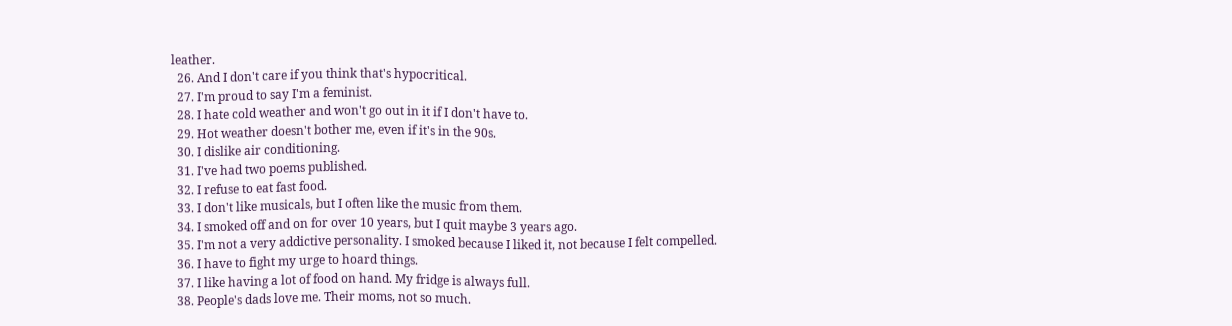leather.
  26. And I don't care if you think that's hypocritical.
  27. I'm proud to say I'm a feminist.
  28. I hate cold weather and won't go out in it if I don't have to.
  29. Hot weather doesn't bother me, even if it's in the 90s.
  30. I dislike air conditioning.
  31. I've had two poems published.
  32. I refuse to eat fast food.
  33. I don't like musicals, but I often like the music from them.
  34. I smoked off and on for over 10 years, but I quit maybe 3 years ago.
  35. I'm not a very addictive personality. I smoked because I liked it, not because I felt compelled.
  36. I have to fight my urge to hoard things.
  37. I like having a lot of food on hand. My fridge is always full.
  38. People's dads love me. Their moms, not so much.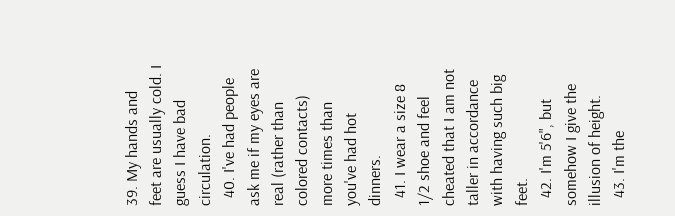39. My hands and feet are usually cold. I guess I have bad circulation.
  40. I've had people ask me if my eyes are real (rather than colored contacts) more times than you've had hot dinners.
  41. I wear a size 8 1/2 shoe and feel cheated that I am not taller in accordance with having such big feet.
  42. I'm 5'6", but somehow I give the illusion of height.
  43. I'm the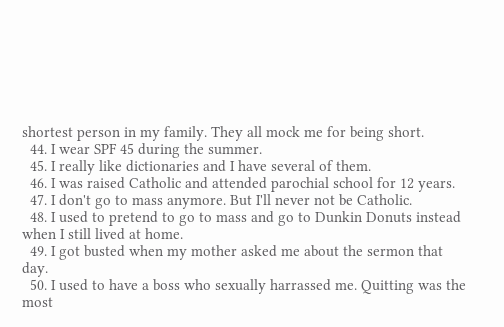shortest person in my family. They all mock me for being short.
  44. I wear SPF 45 during the summer.
  45. I really like dictionaries and I have several of them.
  46. I was raised Catholic and attended parochial school for 12 years.
  47. I don't go to mass anymore. But I'll never not be Catholic.
  48. I used to pretend to go to mass and go to Dunkin Donuts instead when I still lived at home.
  49. I got busted when my mother asked me about the sermon that day.
  50. I used to have a boss who sexually harrassed me. Quitting was the most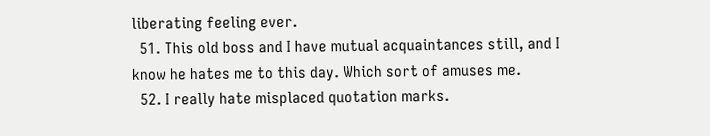liberating feeling ever.
  51. This old boss and I have mutual acquaintances still, and I know he hates me to this day. Which sort of amuses me.
  52. I really hate misplaced quotation marks.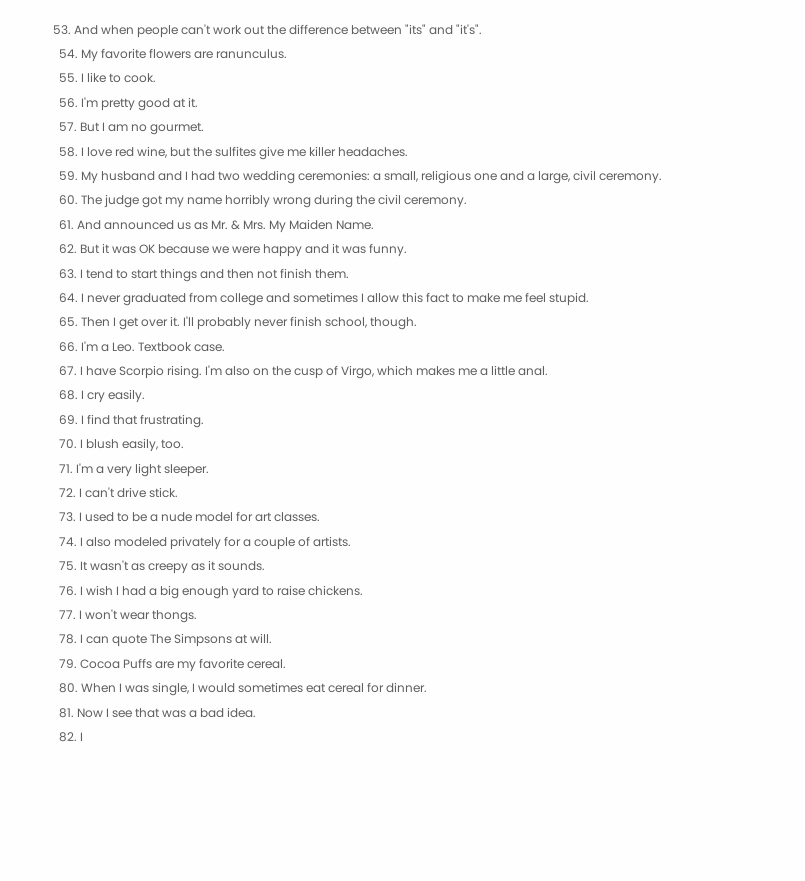53. And when people can't work out the difference between "its" and "it's".
  54. My favorite flowers are ranunculus.
  55. I like to cook.
  56. I'm pretty good at it.
  57. But I am no gourmet.
  58. I love red wine, but the sulfites give me killer headaches.
  59. My husband and I had two wedding ceremonies: a small, religious one and a large, civil ceremony.
  60. The judge got my name horribly wrong during the civil ceremony.
  61. And announced us as Mr. & Mrs. My Maiden Name.
  62. But it was OK because we were happy and it was funny.
  63. I tend to start things and then not finish them.
  64. I never graduated from college and sometimes I allow this fact to make me feel stupid.
  65. Then I get over it. I'll probably never finish school, though.
  66. I'm a Leo. Textbook case.
  67. I have Scorpio rising. I'm also on the cusp of Virgo, which makes me a little anal.
  68. I cry easily.
  69. I find that frustrating.
  70. I blush easily, too.
  71. I'm a very light sleeper.
  72. I can't drive stick.
  73. I used to be a nude model for art classes.
  74. I also modeled privately for a couple of artists.
  75. It wasn't as creepy as it sounds.
  76. I wish I had a big enough yard to raise chickens.
  77. I won't wear thongs.
  78. I can quote The Simpsons at will.
  79. Cocoa Puffs are my favorite cereal.
  80. When I was single, I would sometimes eat cereal for dinner.
  81. Now I see that was a bad idea.
  82. I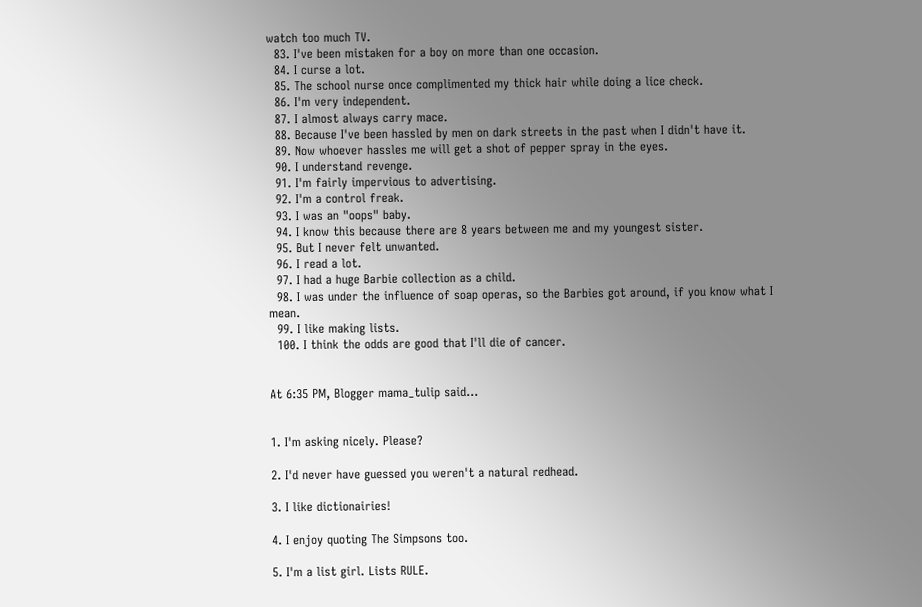watch too much TV.
  83. I've been mistaken for a boy on more than one occasion.
  84. I curse a lot.
  85. The school nurse once complimented my thick hair while doing a lice check.
  86. I'm very independent.
  87. I almost always carry mace.
  88. Because I've been hassled by men on dark streets in the past when I didn't have it.
  89. Now whoever hassles me will get a shot of pepper spray in the eyes.
  90. I understand revenge.
  91. I'm fairly impervious to advertising.
  92. I'm a control freak.
  93. I was an "oops" baby.
  94. I know this because there are 8 years between me and my youngest sister.
  95. But I never felt unwanted.
  96. I read a lot.
  97. I had a huge Barbie collection as a child.
  98. I was under the influence of soap operas, so the Barbies got around, if you know what I mean.
  99. I like making lists.
  100. I think the odds are good that I'll die of cancer.


At 6:35 PM, Blogger mama_tulip said...


1. I'm asking nicely. Please?

2. I'd never have guessed you weren't a natural redhead.

3. I like dictionairies!

4. I enjoy quoting The Simpsons too.

5. I'm a list girl. Lists RULE.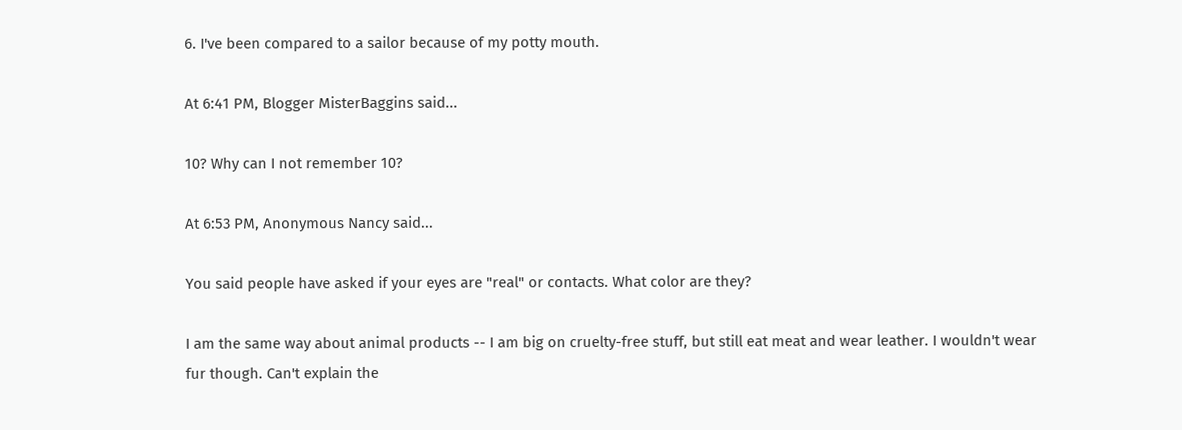6. I've been compared to a sailor because of my potty mouth.

At 6:41 PM, Blogger MisterBaggins said...

10? Why can I not remember 10?

At 6:53 PM, Anonymous Nancy said...

You said people have asked if your eyes are "real" or contacts. What color are they?

I am the same way about animal products -- I am big on cruelty-free stuff, but still eat meat and wear leather. I wouldn't wear fur though. Can't explain the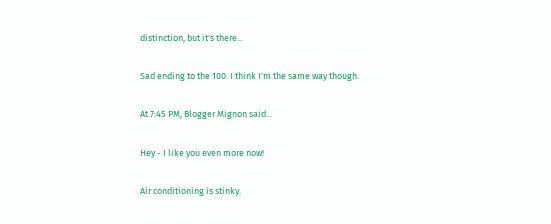distinction, but it's there...

Sad ending to the 100. I think I'm the same way though.

At 7:45 PM, Blogger Mignon said...

Hey - I like you even more now!

Air conditioning is stinky.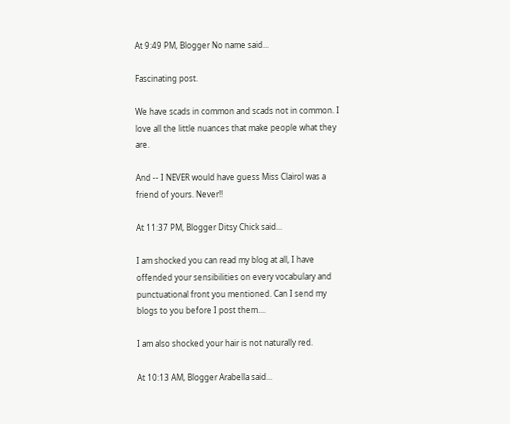At 9:49 PM, Blogger No name said...

Fascinating post.

We have scads in common and scads not in common. I love all the little nuances that make people what they are.

And -- I NEVER would have guess Miss Clairol was a friend of yours. Never!!

At 11:37 PM, Blogger Ditsy Chick said...

I am shocked you can read my blog at all, I have offended your sensibilities on every vocabulary and punctuational front you mentioned. Can I send my blogs to you before I post them....

I am also shocked your hair is not naturally red.

At 10:13 AM, Blogger Arabella said...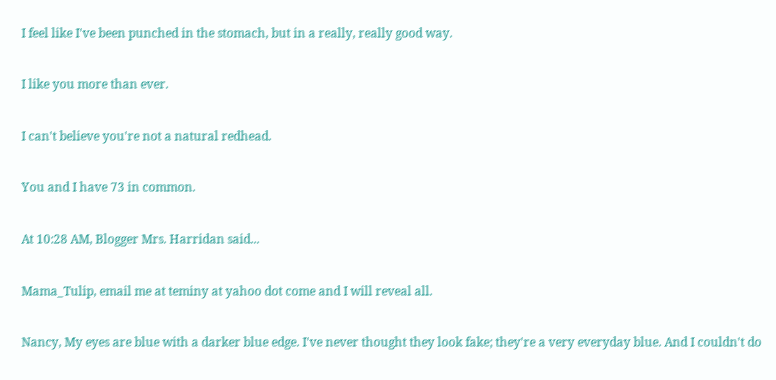I feel like I've been punched in the stomach, but in a really, really good way.

I like you more than ever.

I can't believe you're not a natural redhead.

You and I have 73 in common.

At 10:28 AM, Blogger Mrs. Harridan said...

Mama_Tulip, email me at teminy at yahoo dot come and I will reveal all.

Nancy, My eyes are blue with a darker blue edge. I've never thought they look fake; they're a very everyday blue. And I couldn't do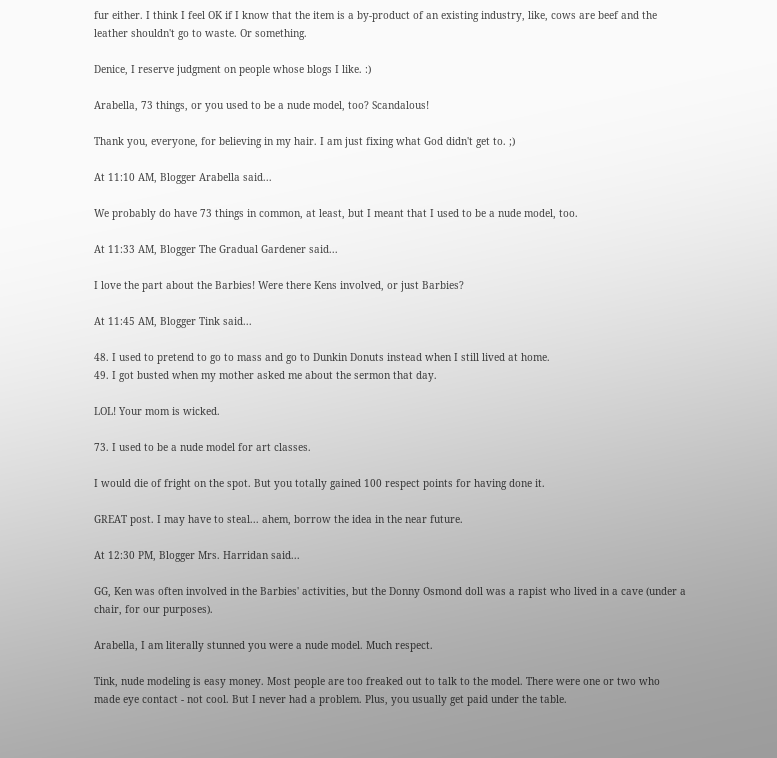fur either. I think I feel OK if I know that the item is a by-product of an existing industry, like, cows are beef and the leather shouldn't go to waste. Or something.

Denice, I reserve judgment on people whose blogs I like. :)

Arabella, 73 things, or you used to be a nude model, too? Scandalous!

Thank you, everyone, for believing in my hair. I am just fixing what God didn't get to. ;)

At 11:10 AM, Blogger Arabella said...

We probably do have 73 things in common, at least, but I meant that I used to be a nude model, too.

At 11:33 AM, Blogger The Gradual Gardener said...

I love the part about the Barbies! Were there Kens involved, or just Barbies?

At 11:45 AM, Blogger Tink said...

48. I used to pretend to go to mass and go to Dunkin Donuts instead when I still lived at home.
49. I got busted when my mother asked me about the sermon that day.

LOL! Your mom is wicked.

73. I used to be a nude model for art classes.

I would die of fright on the spot. But you totally gained 100 respect points for having done it.

GREAT post. I may have to steal... ahem, borrow the idea in the near future.

At 12:30 PM, Blogger Mrs. Harridan said...

GG, Ken was often involved in the Barbies' activities, but the Donny Osmond doll was a rapist who lived in a cave (under a chair, for our purposes).

Arabella, I am literally stunned you were a nude model. Much respect.

Tink, nude modeling is easy money. Most people are too freaked out to talk to the model. There were one or two who made eye contact - not cool. But I never had a problem. Plus, you usually get paid under the table.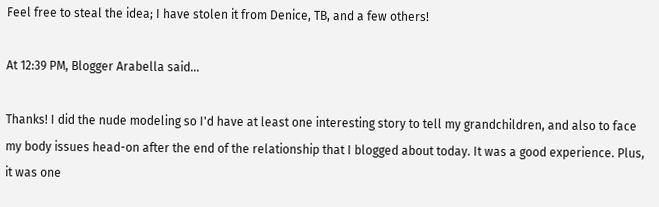Feel free to steal the idea; I have stolen it from Denice, TB, and a few others!

At 12:39 PM, Blogger Arabella said...

Thanks! I did the nude modeling so I'd have at least one interesting story to tell my grandchildren, and also to face my body issues head-on after the end of the relationship that I blogged about today. It was a good experience. Plus, it was one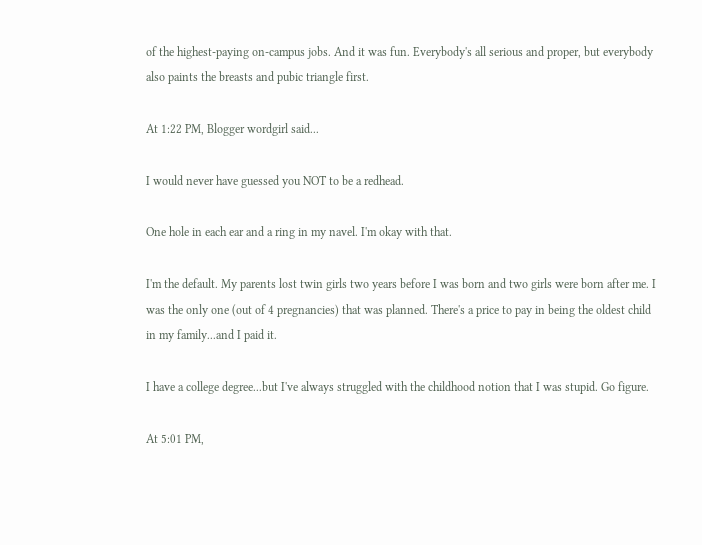of the highest-paying on-campus jobs. And it was fun. Everybody's all serious and proper, but everybody also paints the breasts and pubic triangle first.

At 1:22 PM, Blogger wordgirl said...

I would never have guessed you NOT to be a redhead.

One hole in each ear and a ring in my navel. I'm okay with that.

I'm the default. My parents lost twin girls two years before I was born and two girls were born after me. I was the only one (out of 4 pregnancies) that was planned. There's a price to pay in being the oldest child in my family...and I paid it.

I have a college degree...but I've always struggled with the childhood notion that I was stupid. Go figure.

At 5:01 PM,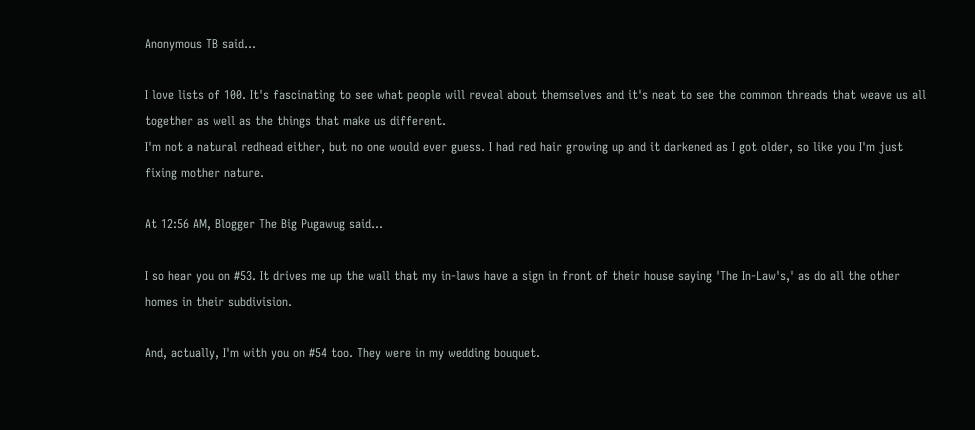Anonymous TB said...

I love lists of 100. It's fascinating to see what people will reveal about themselves and it's neat to see the common threads that weave us all together as well as the things that make us different.
I'm not a natural redhead either, but no one would ever guess. I had red hair growing up and it darkened as I got older, so like you I'm just fixing mother nature.

At 12:56 AM, Blogger The Big Pugawug said...

I so hear you on #53. It drives me up the wall that my in-laws have a sign in front of their house saying 'The In-Law's,' as do all the other homes in their subdivision.

And, actually, I'm with you on #54 too. They were in my wedding bouquet.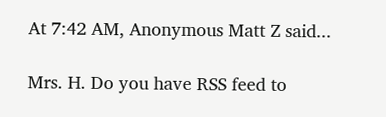At 7:42 AM, Anonymous Matt Z said...

Mrs. H. Do you have RSS feed to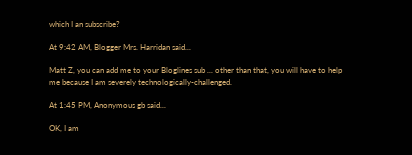which I an subscribe?

At 9:42 AM, Blogger Mrs. Harridan said...

Matt Z, you can add me to your Bloglines sub ... other than that, you will have to help me because I am severely technologically-challenged.

At 1:45 PM, Anonymous gb said...

OK, I am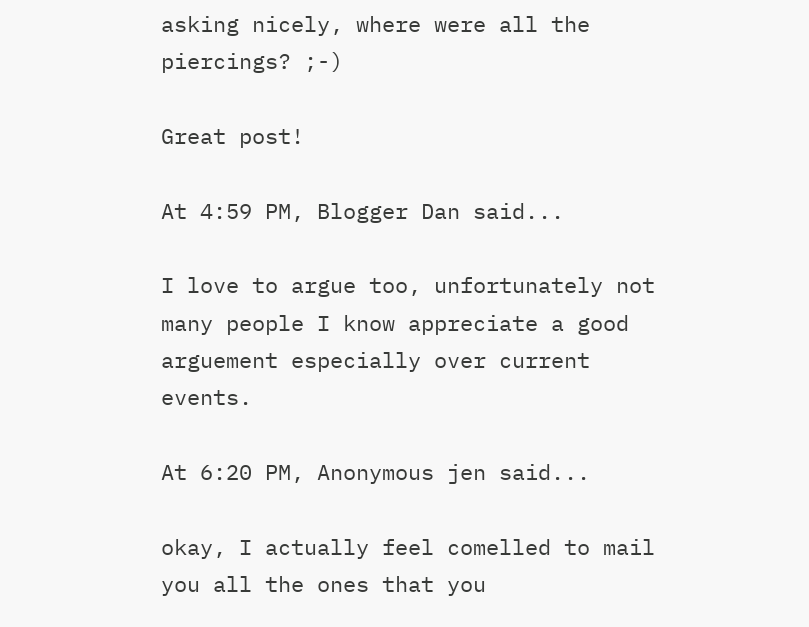asking nicely, where were all the piercings? ;-)

Great post!

At 4:59 PM, Blogger Dan said...

I love to argue too, unfortunately not many people I know appreciate a good arguement especially over current events.

At 6:20 PM, Anonymous jen said...

okay, I actually feel comelled to mail you all the ones that you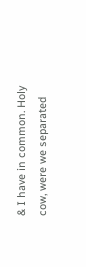& I have in common. Holy cow, were we separated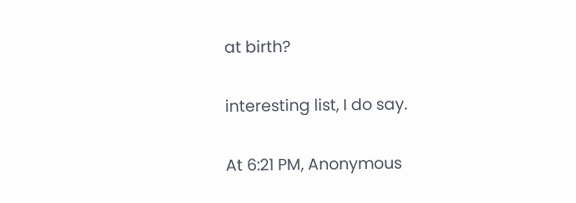at birth?

interesting list, I do say.

At 6:21 PM, Anonymous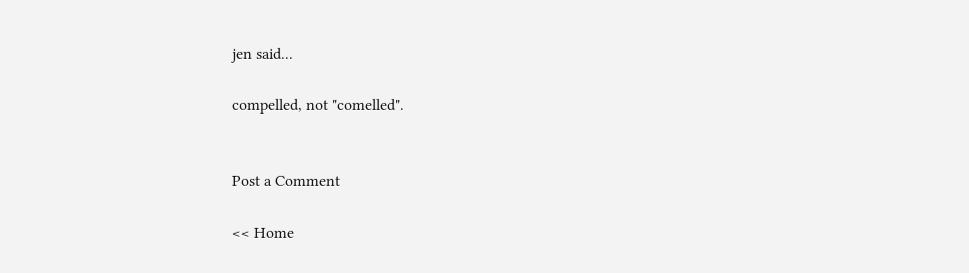jen said...

compelled, not "comelled".


Post a Comment

<< Home